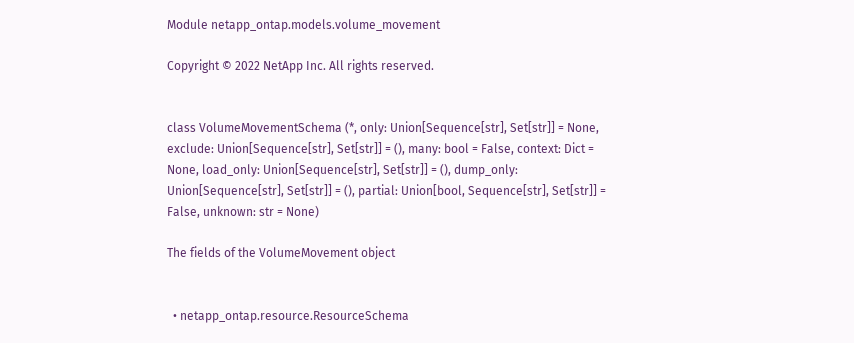Module netapp_ontap.models.volume_movement

Copyright © 2022 NetApp Inc. All rights reserved.


class VolumeMovementSchema (*, only: Union[Sequence[str], Set[str]] = None, exclude: Union[Sequence[str], Set[str]] = (), many: bool = False, context: Dict = None, load_only: Union[Sequence[str], Set[str]] = (), dump_only: Union[Sequence[str], Set[str]] = (), partial: Union[bool, Sequence[str], Set[str]] = False, unknown: str = None)

The fields of the VolumeMovement object


  • netapp_ontap.resource.ResourceSchema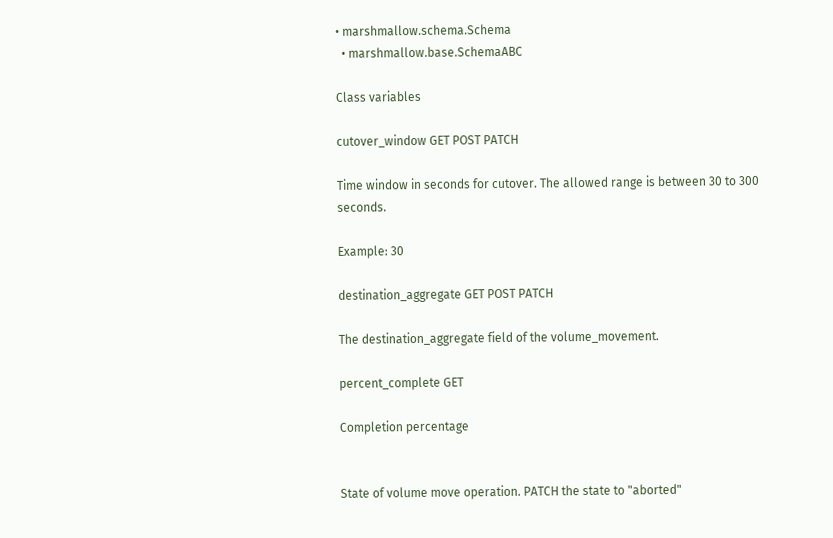• marshmallow.schema.Schema
  • marshmallow.base.SchemaABC

Class variables

cutover_window GET POST PATCH

Time window in seconds for cutover. The allowed range is between 30 to 300 seconds.

Example: 30

destination_aggregate GET POST PATCH

The destination_aggregate field of the volume_movement.

percent_complete GET

Completion percentage


State of volume move operation. PATCH the state to "aborted"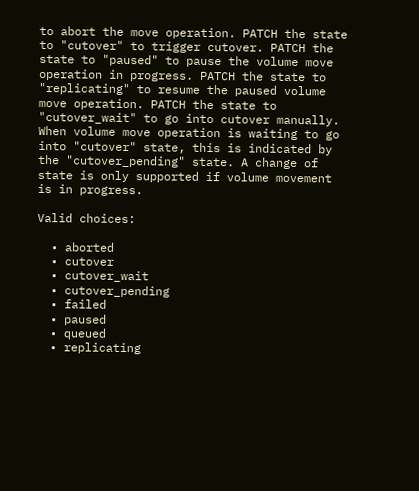to abort the move operation. PATCH the state to "cutover" to trigger cutover. PATCH the state to "paused" to pause the volume move operation in progress. PATCH the state to "replicating" to resume the paused volume move operation. PATCH the state to "cutover_wait" to go into cutover manually. When volume move operation is waiting to go into "cutover" state, this is indicated by the "cutover_pending" state. A change of state is only supported if volume movement is in progress.

Valid choices:

  • aborted
  • cutover
  • cutover_wait
  • cutover_pending
  • failed
  • paused
  • queued
  • replicating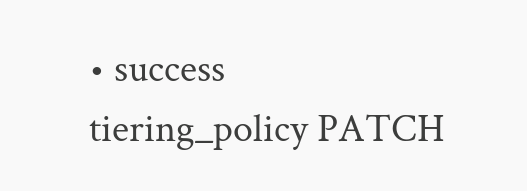• success
tiering_policy PATCH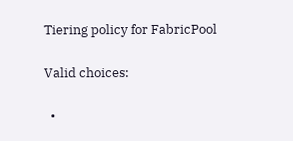Tiering policy for FabricPool

Valid choices:

  •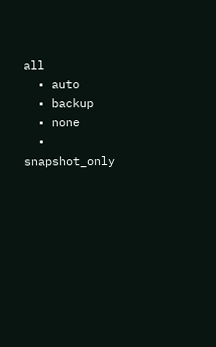all
  • auto
  • backup
  • none
  • snapshot_only